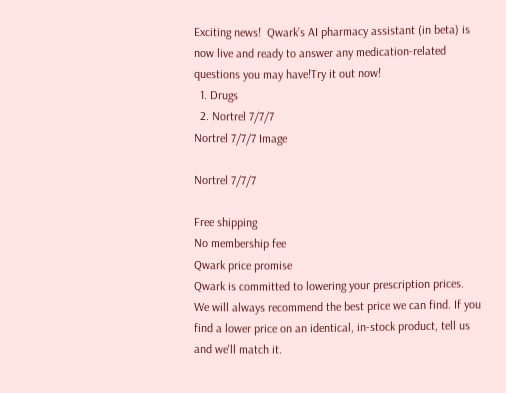Exciting news!  Qwark’s AI pharmacy assistant (in beta) is now live and ready to answer any medication-related questions you may have!Try it out now!
  1. Drugs
  2. Nortrel 7/7/7
Nortrel 7/7/7 Image

Nortrel 7/7/7

Free shipping
No membership fee
Qwark price promise
Qwark is committed to lowering your prescription prices. We will always recommend the best price we can find. If you find a lower price on an identical, in-stock product, tell us and we'll match it.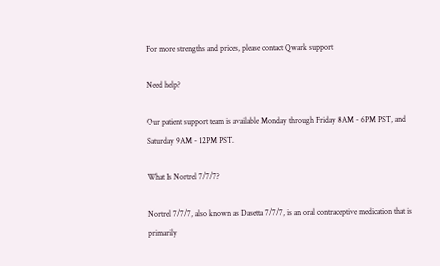For more strengths and prices, please contact Qwark support

Need help?

Our patient support team is available Monday through Friday 8AM - 6PM PST, and Saturday 9AM - 12PM PST.

What Is Nortrel 7/7/7?

Nortrel 7/7/7, also known as Dasetta 7/7/7, is an oral contraceptive medication that is primarily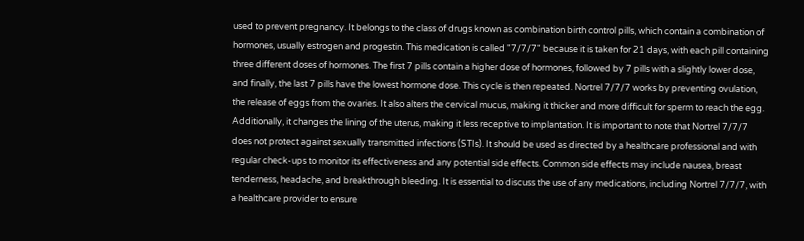used to prevent pregnancy. It belongs to the class of drugs known as combination birth control pills, which contain a combination of hormones, usually estrogen and progestin. This medication is called "7/7/7" because it is taken for 21 days, with each pill containing three different doses of hormones. The first 7 pills contain a higher dose of hormones, followed by 7 pills with a slightly lower dose, and finally, the last 7 pills have the lowest hormone dose. This cycle is then repeated. Nortrel 7/7/7 works by preventing ovulation, the release of eggs from the ovaries. It also alters the cervical mucus, making it thicker and more difficult for sperm to reach the egg. Additionally, it changes the lining of the uterus, making it less receptive to implantation. It is important to note that Nortrel 7/7/7 does not protect against sexually transmitted infections (STIs). It should be used as directed by a healthcare professional and with regular check-ups to monitor its effectiveness and any potential side effects. Common side effects may include nausea, breast tenderness, headache, and breakthrough bleeding. It is essential to discuss the use of any medications, including Nortrel 7/7/7, with a healthcare provider to ensure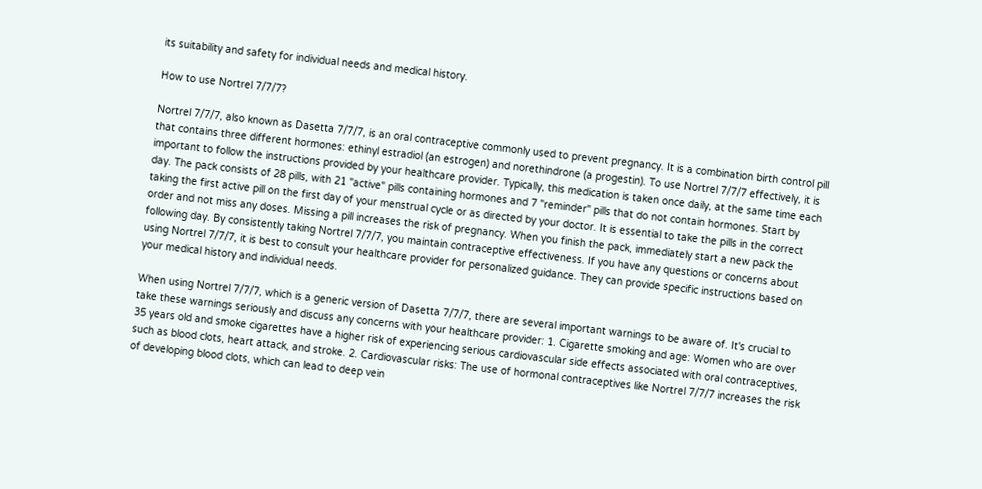its suitability and safety for individual needs and medical history.

How to use Nortrel 7/7/7?

Nortrel 7/7/7, also known as Dasetta 7/7/7, is an oral contraceptive commonly used to prevent pregnancy. It is a combination birth control pill that contains three different hormones: ethinyl estradiol (an estrogen) and norethindrone (a progestin). To use Nortrel 7/7/7 effectively, it is important to follow the instructions provided by your healthcare provider. Typically, this medication is taken once daily, at the same time each day. The pack consists of 28 pills, with 21 "active" pills containing hormones and 7 "reminder" pills that do not contain hormones. Start by taking the first active pill on the first day of your menstrual cycle or as directed by your doctor. It is essential to take the pills in the correct order and not miss any doses. Missing a pill increases the risk of pregnancy. When you finish the pack, immediately start a new pack the following day. By consistently taking Nortrel 7/7/7, you maintain contraceptive effectiveness. If you have any questions or concerns about using Nortrel 7/7/7, it is best to consult your healthcare provider for personalized guidance. They can provide specific instructions based on your medical history and individual needs.

When using Nortrel 7/7/7, which is a generic version of Dasetta 7/7/7, there are several important warnings to be aware of. It's crucial to take these warnings seriously and discuss any concerns with your healthcare provider: 1. Cigarette smoking and age: Women who are over 35 years old and smoke cigarettes have a higher risk of experiencing serious cardiovascular side effects associated with oral contraceptives, such as blood clots, heart attack, and stroke. 2. Cardiovascular risks: The use of hormonal contraceptives like Nortrel 7/7/7 increases the risk of developing blood clots, which can lead to deep vein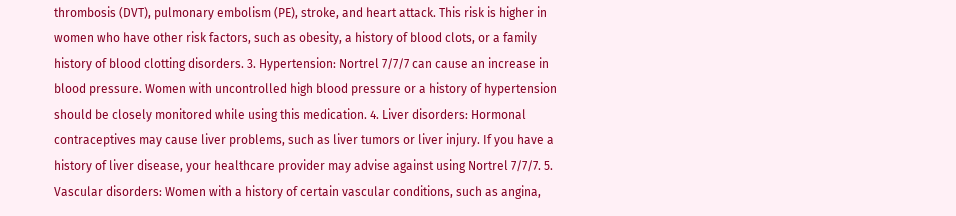thrombosis (DVT), pulmonary embolism (PE), stroke, and heart attack. This risk is higher in women who have other risk factors, such as obesity, a history of blood clots, or a family history of blood clotting disorders. 3. Hypertension: Nortrel 7/7/7 can cause an increase in blood pressure. Women with uncontrolled high blood pressure or a history of hypertension should be closely monitored while using this medication. 4. Liver disorders: Hormonal contraceptives may cause liver problems, such as liver tumors or liver injury. If you have a history of liver disease, your healthcare provider may advise against using Nortrel 7/7/7. 5. Vascular disorders: Women with a history of certain vascular conditions, such as angina,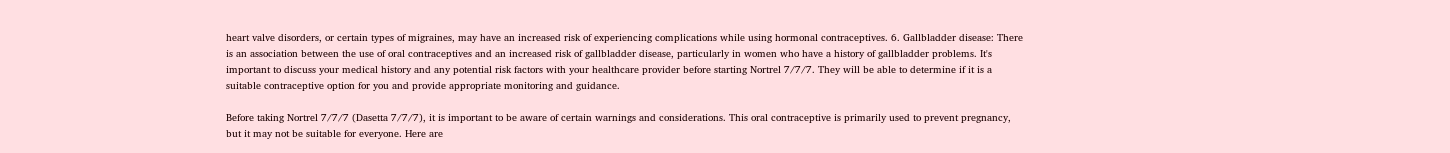heart valve disorders, or certain types of migraines, may have an increased risk of experiencing complications while using hormonal contraceptives. 6. Gallbladder disease: There is an association between the use of oral contraceptives and an increased risk of gallbladder disease, particularly in women who have a history of gallbladder problems. It's important to discuss your medical history and any potential risk factors with your healthcare provider before starting Nortrel 7/7/7. They will be able to determine if it is a suitable contraceptive option for you and provide appropriate monitoring and guidance.

Before taking Nortrel 7/7/7 (Dasetta 7/7/7), it is important to be aware of certain warnings and considerations. This oral contraceptive is primarily used to prevent pregnancy, but it may not be suitable for everyone. Here are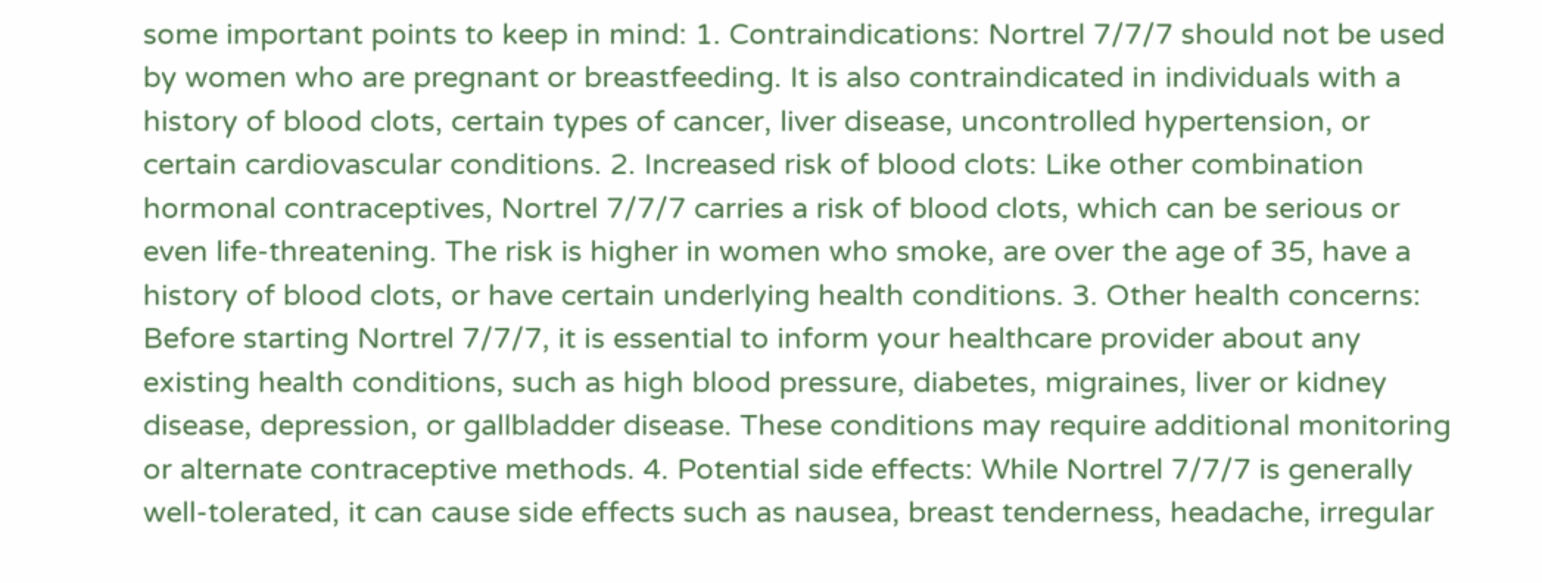some important points to keep in mind: 1. Contraindications: Nortrel 7/7/7 should not be used by women who are pregnant or breastfeeding. It is also contraindicated in individuals with a history of blood clots, certain types of cancer, liver disease, uncontrolled hypertension, or certain cardiovascular conditions. 2. Increased risk of blood clots: Like other combination hormonal contraceptives, Nortrel 7/7/7 carries a risk of blood clots, which can be serious or even life-threatening. The risk is higher in women who smoke, are over the age of 35, have a history of blood clots, or have certain underlying health conditions. 3. Other health concerns: Before starting Nortrel 7/7/7, it is essential to inform your healthcare provider about any existing health conditions, such as high blood pressure, diabetes, migraines, liver or kidney disease, depression, or gallbladder disease. These conditions may require additional monitoring or alternate contraceptive methods. 4. Potential side effects: While Nortrel 7/7/7 is generally well-tolerated, it can cause side effects such as nausea, breast tenderness, headache, irregular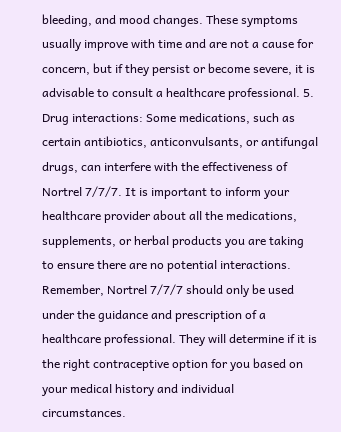bleeding, and mood changes. These symptoms usually improve with time and are not a cause for concern, but if they persist or become severe, it is advisable to consult a healthcare professional. 5. Drug interactions: Some medications, such as certain antibiotics, anticonvulsants, or antifungal drugs, can interfere with the effectiveness of Nortrel 7/7/7. It is important to inform your healthcare provider about all the medications, supplements, or herbal products you are taking to ensure there are no potential interactions. Remember, Nortrel 7/7/7 should only be used under the guidance and prescription of a healthcare professional. They will determine if it is the right contraceptive option for you based on your medical history and individual circumstances.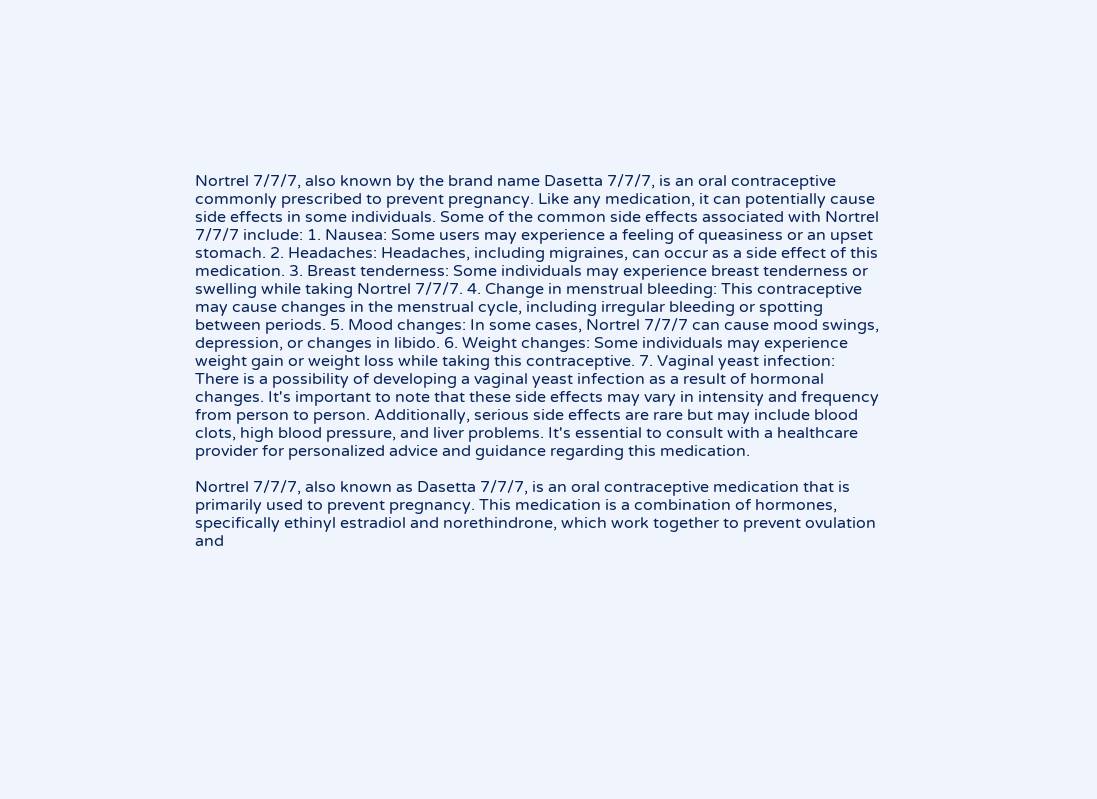Nortrel 7/7/7, also known by the brand name Dasetta 7/7/7, is an oral contraceptive commonly prescribed to prevent pregnancy. Like any medication, it can potentially cause side effects in some individuals. Some of the common side effects associated with Nortrel 7/7/7 include: 1. Nausea: Some users may experience a feeling of queasiness or an upset stomach. 2. Headaches: Headaches, including migraines, can occur as a side effect of this medication. 3. Breast tenderness: Some individuals may experience breast tenderness or swelling while taking Nortrel 7/7/7. 4. Change in menstrual bleeding: This contraceptive may cause changes in the menstrual cycle, including irregular bleeding or spotting between periods. 5. Mood changes: In some cases, Nortrel 7/7/7 can cause mood swings, depression, or changes in libido. 6. Weight changes: Some individuals may experience weight gain or weight loss while taking this contraceptive. 7. Vaginal yeast infection: There is a possibility of developing a vaginal yeast infection as a result of hormonal changes. It's important to note that these side effects may vary in intensity and frequency from person to person. Additionally, serious side effects are rare but may include blood clots, high blood pressure, and liver problems. It's essential to consult with a healthcare provider for personalized advice and guidance regarding this medication.

Nortrel 7/7/7, also known as Dasetta 7/7/7, is an oral contraceptive medication that is primarily used to prevent pregnancy. This medication is a combination of hormones, specifically ethinyl estradiol and norethindrone, which work together to prevent ovulation and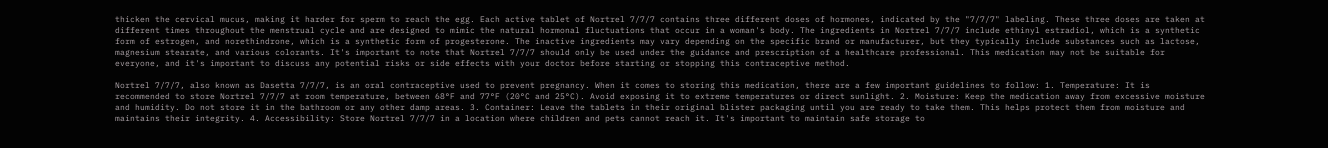thicken the cervical mucus, making it harder for sperm to reach the egg. Each active tablet of Nortrel 7/7/7 contains three different doses of hormones, indicated by the "7/7/7" labeling. These three doses are taken at different times throughout the menstrual cycle and are designed to mimic the natural hormonal fluctuations that occur in a woman's body. The ingredients in Nortrel 7/7/7 include ethinyl estradiol, which is a synthetic form of estrogen, and norethindrone, which is a synthetic form of progesterone. The inactive ingredients may vary depending on the specific brand or manufacturer, but they typically include substances such as lactose, magnesium stearate, and various colorants. It's important to note that Nortrel 7/7/7 should only be used under the guidance and prescription of a healthcare professional. This medication may not be suitable for everyone, and it's important to discuss any potential risks or side effects with your doctor before starting or stopping this contraceptive method.

Nortrel 7/7/7, also known as Dasetta 7/7/7, is an oral contraceptive used to prevent pregnancy. When it comes to storing this medication, there are a few important guidelines to follow: 1. Temperature: It is recommended to store Nortrel 7/7/7 at room temperature, between 68°F and 77°F (20°C and 25°C). Avoid exposing it to extreme temperatures or direct sunlight. 2. Moisture: Keep the medication away from excessive moisture and humidity. Do not store it in the bathroom or any other damp areas. 3. Container: Leave the tablets in their original blister packaging until you are ready to take them. This helps protect them from moisture and maintains their integrity. 4. Accessibility: Store Nortrel 7/7/7 in a location where children and pets cannot reach it. It's important to maintain safe storage to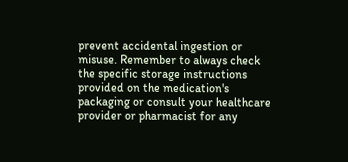prevent accidental ingestion or misuse. Remember to always check the specific storage instructions provided on the medication's packaging or consult your healthcare provider or pharmacist for any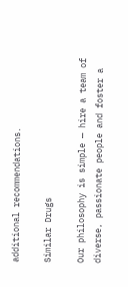additional recommendations.

Similar Drugs

Our philosophy is simple — hire a team of diverse, passionate people and foster a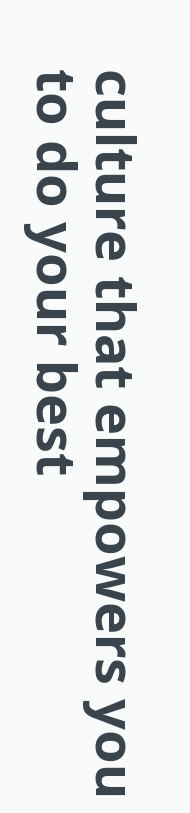culture that empowers you to do your best